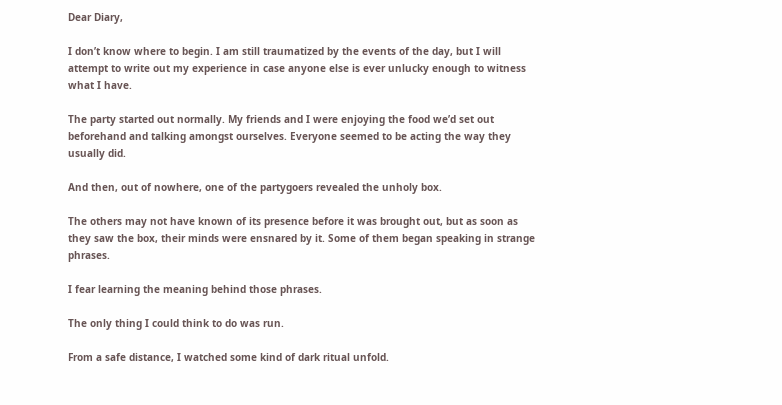Dear Diary,

I don’t know where to begin. I am still traumatized by the events of the day, but I will attempt to write out my experience in case anyone else is ever unlucky enough to witness what I have.

The party started out normally. My friends and I were enjoying the food we’d set out beforehand and talking amongst ourselves. Everyone seemed to be acting the way they usually did.

And then, out of nowhere, one of the partygoers revealed the unholy box.

The others may not have known of its presence before it was brought out, but as soon as they saw the box, their minds were ensnared by it. Some of them began speaking in strange phrases.

I fear learning the meaning behind those phrases.

The only thing I could think to do was run.

From a safe distance, I watched some kind of dark ritual unfold.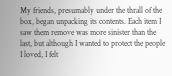My friends, presumably under the thrall of the box, began unpacking its contents. Each item I saw them remove was more sinister than the last, but although I wanted to protect the people I loved, I felt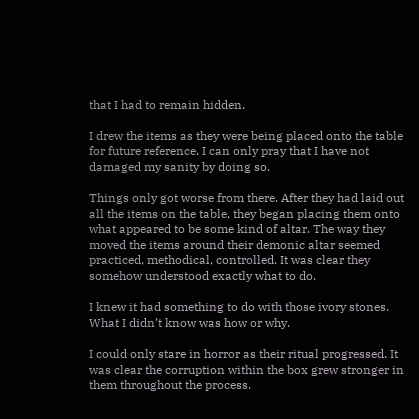that I had to remain hidden.

I drew the items as they were being placed onto the table for future reference. I can only pray that I have not damaged my sanity by doing so.

Things only got worse from there. After they had laid out all the items on the table, they began placing them onto what appeared to be some kind of altar. The way they moved the items around their demonic altar seemed practiced, methodical, controlled. It was clear they somehow understood exactly what to do.

I knew it had something to do with those ivory stones. What I didn’t know was how or why.

I could only stare in horror as their ritual progressed. It was clear the corruption within the box grew stronger in them throughout the process.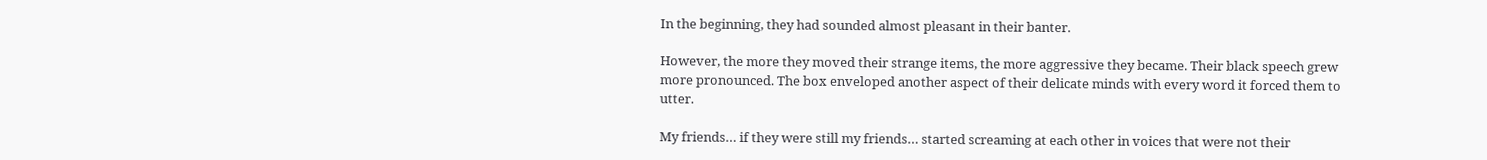In the beginning, they had sounded almost pleasant in their banter.

However, the more they moved their strange items, the more aggressive they became. Their black speech grew more pronounced. The box enveloped another aspect of their delicate minds with every word it forced them to utter.

My friends… if they were still my friends… started screaming at each other in voices that were not their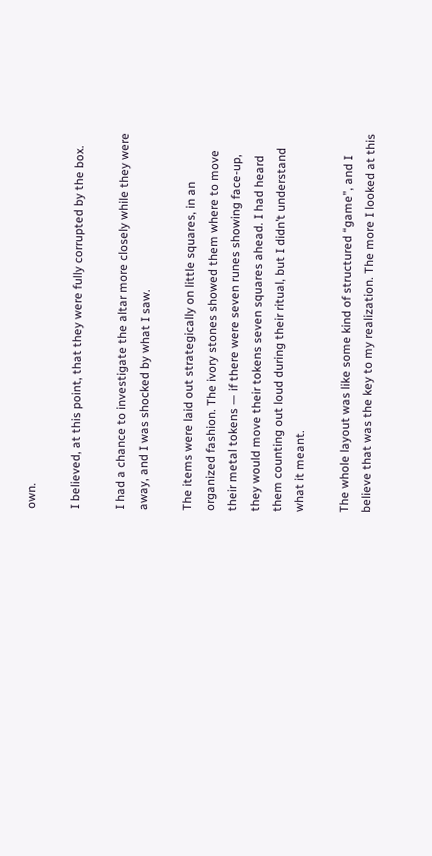own.

I believed, at this point, that they were fully corrupted by the box.

I had a chance to investigate the altar more closely while they were away, and I was shocked by what I saw.

The items were laid out strategically on little squares, in an organized fashion. The ivory stones showed them where to move their metal tokens — if there were seven runes showing face-up, they would move their tokens seven squares ahead. I had heard them counting out loud during their ritual, but I didn’t understand what it meant.

The whole layout was like some kind of structured “game”, and I believe that was the key to my realization. The more I looked at this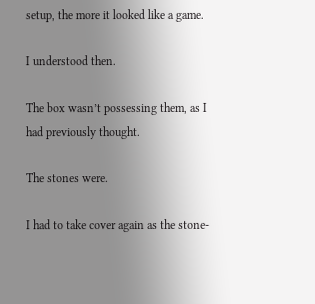setup, the more it looked like a game.

I understood then.

The box wasn’t possessing them, as I had previously thought.

The stones were.

I had to take cover again as the stone-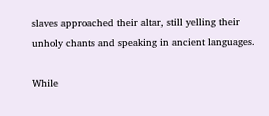slaves approached their altar, still yelling their unholy chants and speaking in ancient languages.

While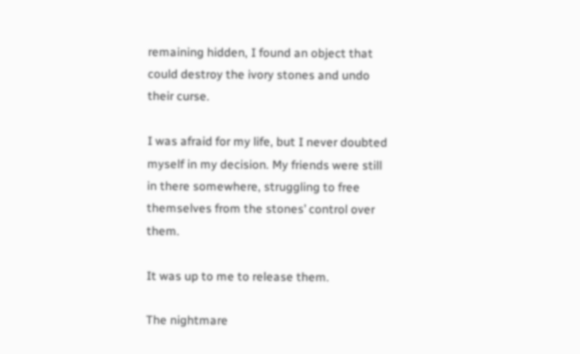remaining hidden, I found an object that could destroy the ivory stones and undo their curse.

I was afraid for my life, but I never doubted myself in my decision. My friends were still in there somewhere, struggling to free themselves from the stones’ control over them.

It was up to me to release them.

The nightmare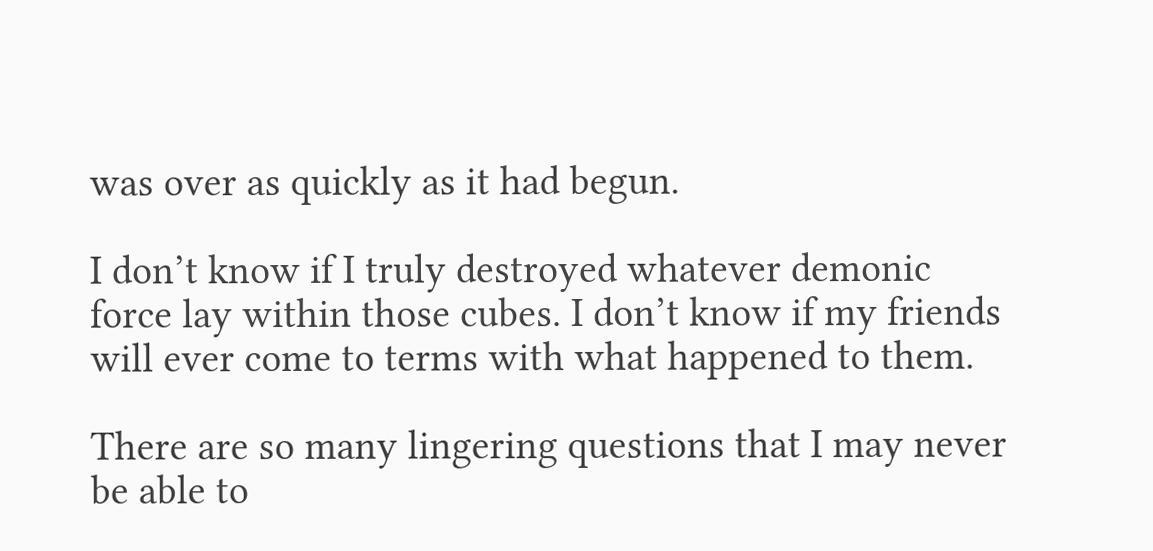was over as quickly as it had begun.

I don’t know if I truly destroyed whatever demonic force lay within those cubes. I don’t know if my friends will ever come to terms with what happened to them.

There are so many lingering questions that I may never be able to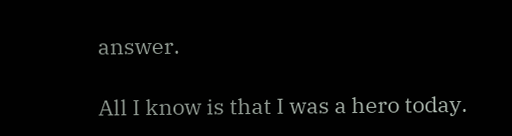answer.

All I know is that I was a hero today.